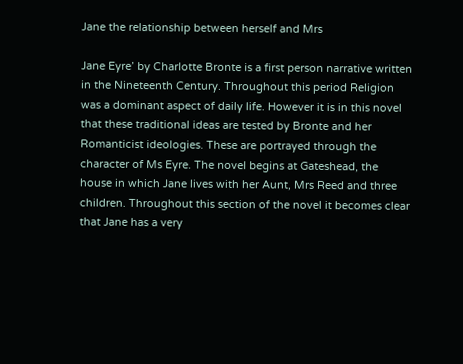Jane the relationship between herself and Mrs

Jane Eyre’ by Charlotte Bronte is a first person narrative written in the Nineteenth Century. Throughout this period Religion was a dominant aspect of daily life. However it is in this novel that these traditional ideas are tested by Bronte and her Romanticist ideologies. These are portrayed through the character of Ms Eyre. The novel begins at Gateshead, the house in which Jane lives with her Aunt, Mrs Reed and three children. Throughout this section of the novel it becomes clear that Jane has a very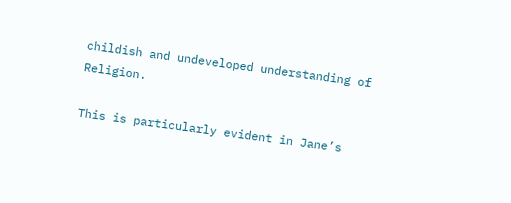childish and undeveloped understanding of Religion.

This is particularly evident in Jane’s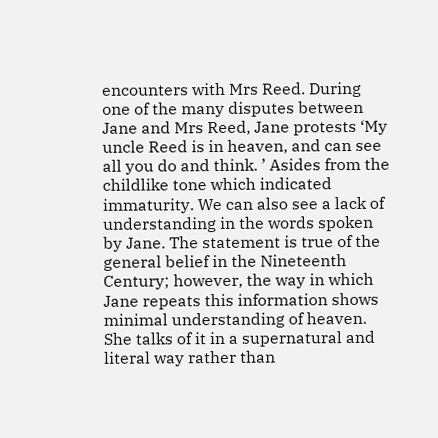encounters with Mrs Reed. During one of the many disputes between Jane and Mrs Reed, Jane protests ‘My uncle Reed is in heaven, and can see all you do and think. ’ Asides from the childlike tone which indicated immaturity. We can also see a lack of understanding in the words spoken by Jane. The statement is true of the general belief in the Nineteenth Century; however, the way in which Jane repeats this information shows minimal understanding of heaven. She talks of it in a supernatural and literal way rather than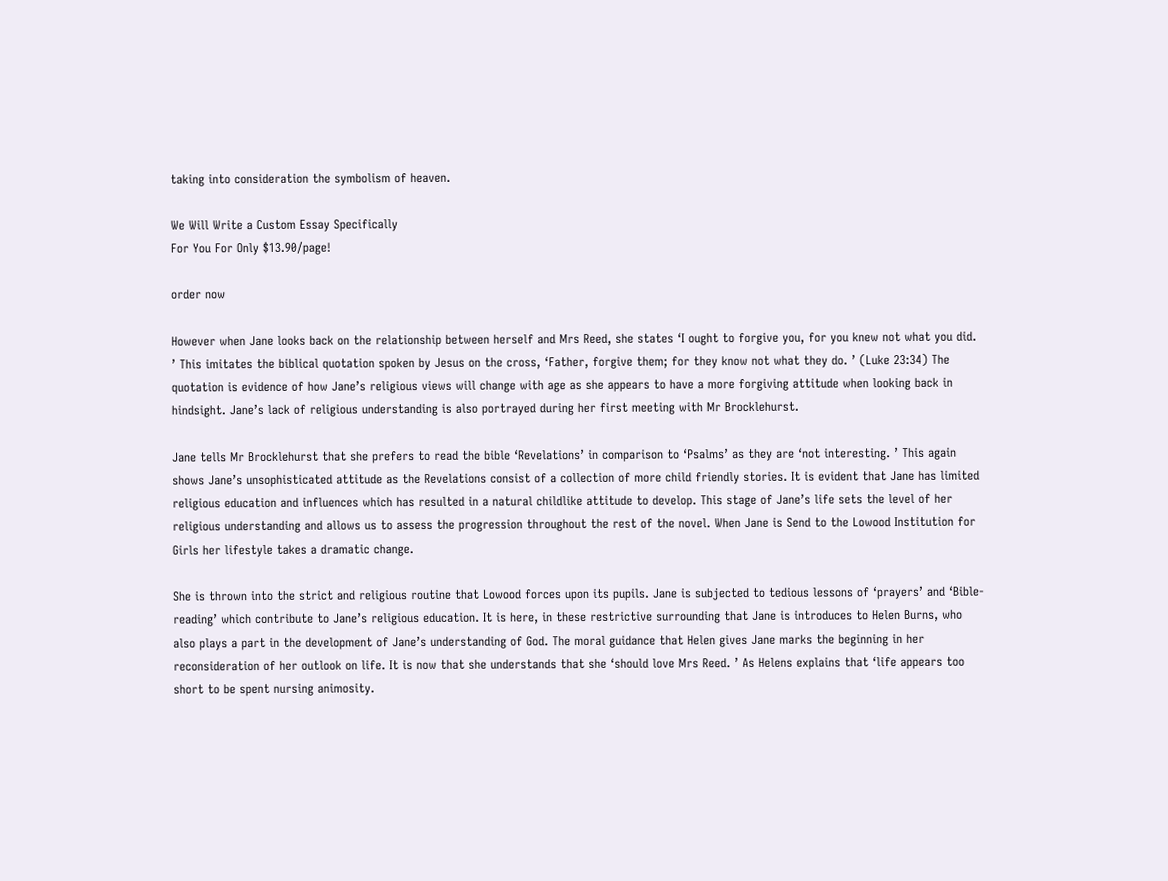taking into consideration the symbolism of heaven.

We Will Write a Custom Essay Specifically
For You For Only $13.90/page!

order now

However when Jane looks back on the relationship between herself and Mrs Reed, she states ‘I ought to forgive you, for you knew not what you did. ’ This imitates the biblical quotation spoken by Jesus on the cross, ‘Father, forgive them; for they know not what they do. ’ (Luke 23:34) The quotation is evidence of how Jane’s religious views will change with age as she appears to have a more forgiving attitude when looking back in hindsight. Jane’s lack of religious understanding is also portrayed during her first meeting with Mr Brocklehurst.

Jane tells Mr Brocklehurst that she prefers to read the bible ‘Revelations’ in comparison to ‘Psalms’ as they are ‘not interesting. ’ This again shows Jane’s unsophisticated attitude as the Revelations consist of a collection of more child friendly stories. It is evident that Jane has limited religious education and influences which has resulted in a natural childlike attitude to develop. This stage of Jane’s life sets the level of her religious understanding and allows us to assess the progression throughout the rest of the novel. When Jane is Send to the Lowood Institution for Girls her lifestyle takes a dramatic change.

She is thrown into the strict and religious routine that Lowood forces upon its pupils. Jane is subjected to tedious lessons of ‘prayers’ and ‘Bible-reading’ which contribute to Jane’s religious education. It is here, in these restrictive surrounding that Jane is introduces to Helen Burns, who also plays a part in the development of Jane’s understanding of God. The moral guidance that Helen gives Jane marks the beginning in her reconsideration of her outlook on life. It is now that she understands that she ‘should love Mrs Reed. ’ As Helens explains that ‘life appears too short to be spent nursing animosity.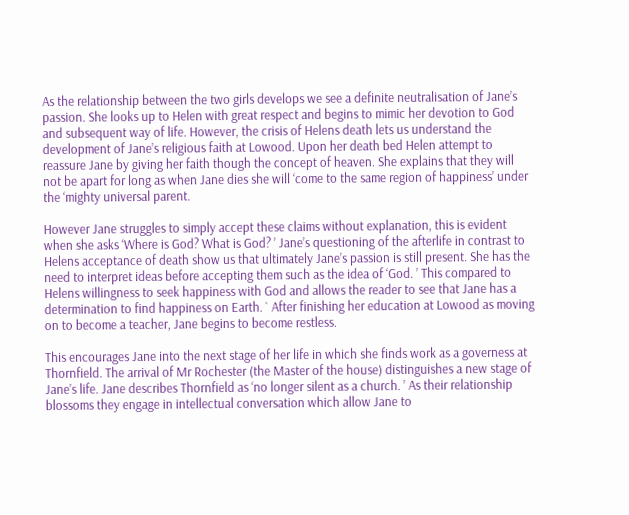As the relationship between the two girls develops we see a definite neutralisation of Jane’s passion. She looks up to Helen with great respect and begins to mimic her devotion to God and subsequent way of life. However, the crisis of Helens death lets us understand the development of Jane’s religious faith at Lowood. Upon her death bed Helen attempt to reassure Jane by giving her faith though the concept of heaven. She explains that they will not be apart for long as when Jane dies she will ‘come to the same region of happiness’ under the ‘mighty universal parent.

However Jane struggles to simply accept these claims without explanation, this is evident when she asks ‘Where is God? What is God? ’ Jane’s questioning of the afterlife in contrast to Helens acceptance of death show us that ultimately Jane’s passion is still present. She has the need to interpret ideas before accepting them such as the idea of ‘God. ’ This compared to Helens willingness to seek happiness with God and allows the reader to see that Jane has a determination to find happiness on Earth. ` After finishing her education at Lowood as moving on to become a teacher, Jane begins to become restless.

This encourages Jane into the next stage of her life in which she finds work as a governess at Thornfield. The arrival of Mr Rochester (the Master of the house) distinguishes a new stage of Jane’s life. Jane describes Thornfield as ‘no longer silent as a church. ’ As their relationship blossoms they engage in intellectual conversation which allow Jane to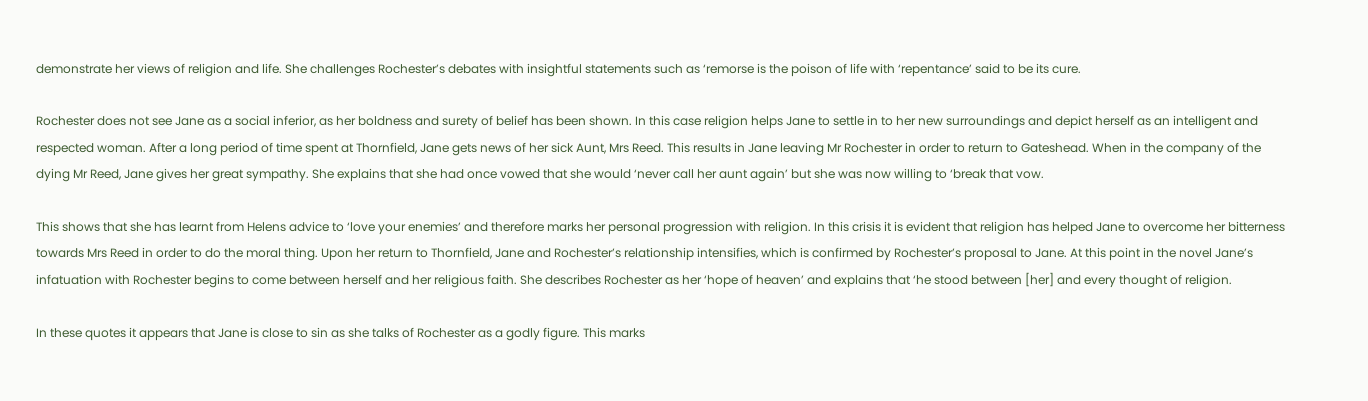demonstrate her views of religion and life. She challenges Rochester’s debates with insightful statements such as ‘remorse is the poison of life with ‘repentance’ said to be its cure.

Rochester does not see Jane as a social inferior, as her boldness and surety of belief has been shown. In this case religion helps Jane to settle in to her new surroundings and depict herself as an intelligent and respected woman. After a long period of time spent at Thornfield, Jane gets news of her sick Aunt, Mrs Reed. This results in Jane leaving Mr Rochester in order to return to Gateshead. When in the company of the dying Mr Reed, Jane gives her great sympathy. She explains that she had once vowed that she would ‘never call her aunt again’ but she was now willing to ‘break that vow.

This shows that she has learnt from Helens advice to ‘love your enemies’ and therefore marks her personal progression with religion. In this crisis it is evident that religion has helped Jane to overcome her bitterness towards Mrs Reed in order to do the moral thing. Upon her return to Thornfield, Jane and Rochester’s relationship intensifies, which is confirmed by Rochester’s proposal to Jane. At this point in the novel Jane’s infatuation with Rochester begins to come between herself and her religious faith. She describes Rochester as her ‘hope of heaven’ and explains that ‘he stood between [her] and every thought of religion.

In these quotes it appears that Jane is close to sin as she talks of Rochester as a godly figure. This marks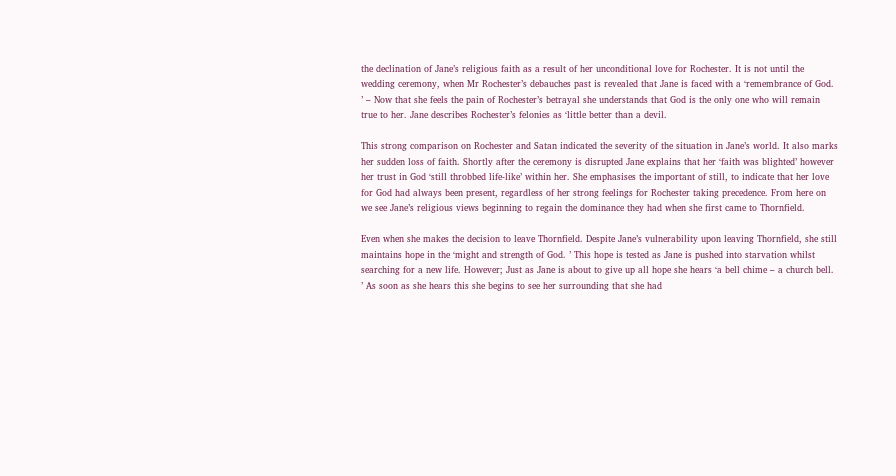the declination of Jane’s religious faith as a result of her unconditional love for Rochester. It is not until the wedding ceremony, when Mr Rochester’s debauches past is revealed that Jane is faced with a ‘remembrance of God. ’ – Now that she feels the pain of Rochester’s betrayal she understands that God is the only one who will remain true to her. Jane describes Rochester’s felonies as ‘little better than a devil.

This strong comparison on Rochester and Satan indicated the severity of the situation in Jane’s world. It also marks her sudden loss of faith. Shortly after the ceremony is disrupted Jane explains that her ‘faith was blighted’ however her trust in God ‘still throbbed life-like’ within her. She emphasises the important of still, to indicate that her love for God had always been present, regardless of her strong feelings for Rochester taking precedence. From here on we see Jane’s religious views beginning to regain the dominance they had when she first came to Thornfield.

Even when she makes the decision to leave Thornfield. Despite Jane’s vulnerability upon leaving Thornfield, she still maintains hope in the ‘might and strength of God. ’ This hope is tested as Jane is pushed into starvation whilst searching for a new life. However; Just as Jane is about to give up all hope she hears ‘a bell chime – a church bell. ’ As soon as she hears this she begins to see her surrounding that she had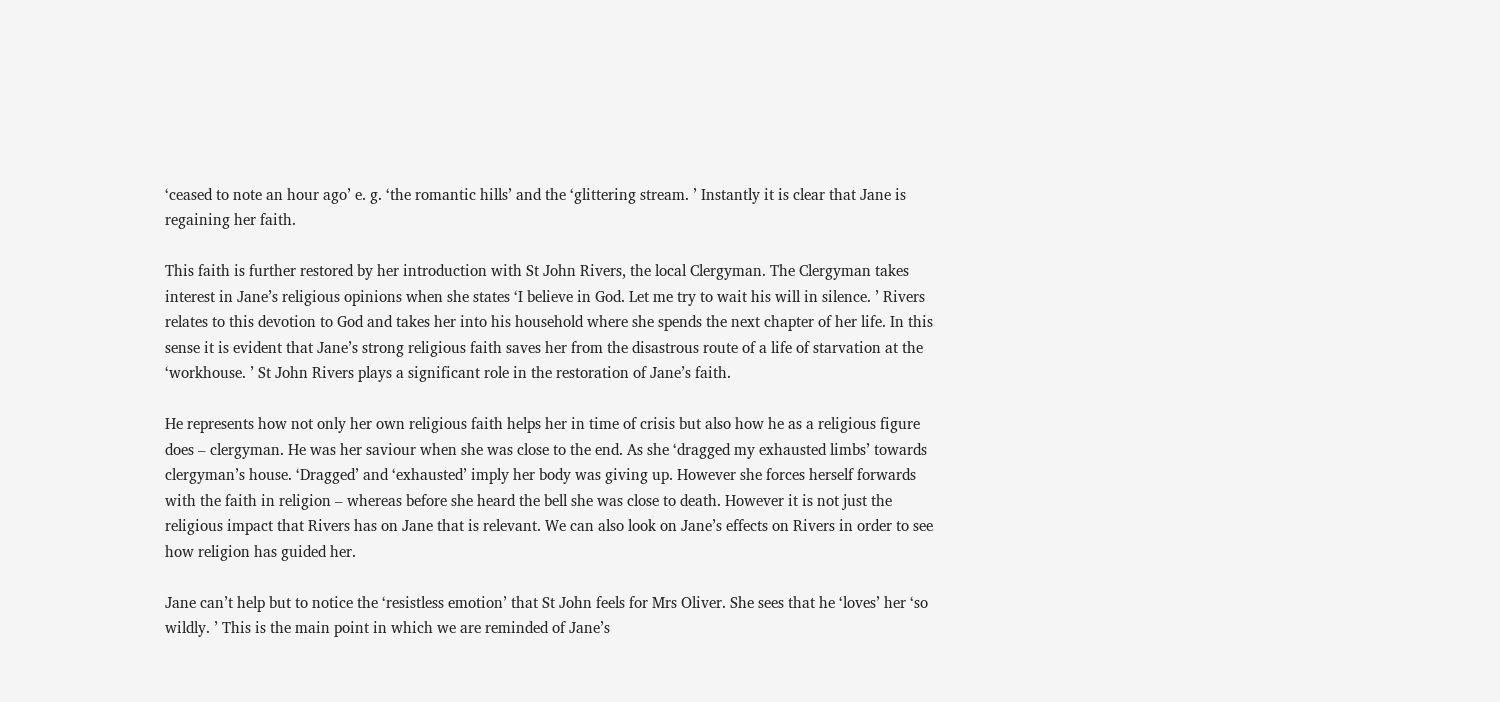‘ceased to note an hour ago’ e. g. ‘the romantic hills’ and the ‘glittering stream. ’ Instantly it is clear that Jane is regaining her faith.

This faith is further restored by her introduction with St John Rivers, the local Clergyman. The Clergyman takes interest in Jane’s religious opinions when she states ‘I believe in God. Let me try to wait his will in silence. ’ Rivers relates to this devotion to God and takes her into his household where she spends the next chapter of her life. In this sense it is evident that Jane’s strong religious faith saves her from the disastrous route of a life of starvation at the ‘workhouse. ’ St John Rivers plays a significant role in the restoration of Jane’s faith.

He represents how not only her own religious faith helps her in time of crisis but also how he as a religious figure does – clergyman. He was her saviour when she was close to the end. As she ‘dragged my exhausted limbs’ towards clergyman’s house. ‘Dragged’ and ‘exhausted’ imply her body was giving up. However she forces herself forwards with the faith in religion – whereas before she heard the bell she was close to death. However it is not just the religious impact that Rivers has on Jane that is relevant. We can also look on Jane’s effects on Rivers in order to see how religion has guided her.

Jane can’t help but to notice the ‘resistless emotion’ that St John feels for Mrs Oliver. She sees that he ‘loves’ her ‘so wildly. ’ This is the main point in which we are reminded of Jane’s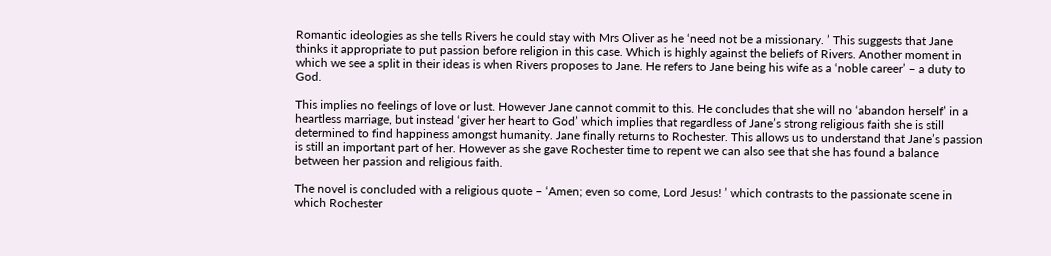Romantic ideologies as she tells Rivers he could stay with Mrs Oliver as he ‘need not be a missionary. ’ This suggests that Jane thinks it appropriate to put passion before religion in this case. Which is highly against the beliefs of Rivers. Another moment in which we see a split in their ideas is when Rivers proposes to Jane. He refers to Jane being his wife as a ‘noble career’ – a duty to God.

This implies no feelings of love or lust. However Jane cannot commit to this. He concludes that she will no ‘abandon herself’ in a heartless marriage, but instead ‘giver her heart to God’ which implies that regardless of Jane’s strong religious faith she is still determined to find happiness amongst humanity. Jane finally returns to Rochester. This allows us to understand that Jane’s passion is still an important part of her. However as she gave Rochester time to repent we can also see that she has found a balance between her passion and religious faith.

The novel is concluded with a religious quote – ‘Amen; even so come, Lord Jesus! ’ which contrasts to the passionate scene in which Rochester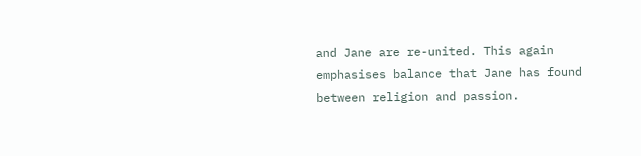and Jane are re-united. This again emphasises balance that Jane has found between religion and passion.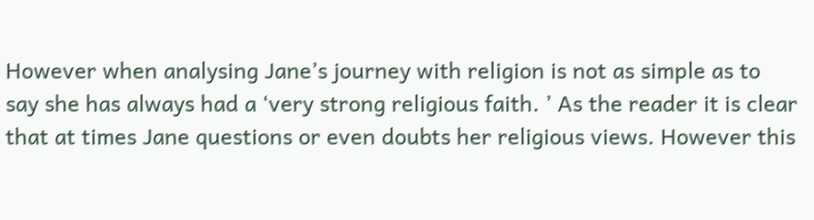However when analysing Jane’s journey with religion is not as simple as to say she has always had a ‘very strong religious faith. ’ As the reader it is clear that at times Jane questions or even doubts her religious views. However this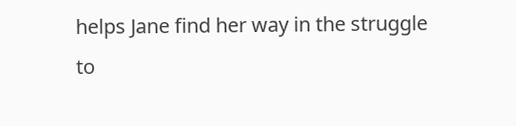helps Jane find her way in the struggle to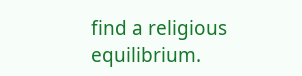find a religious equilibrium.